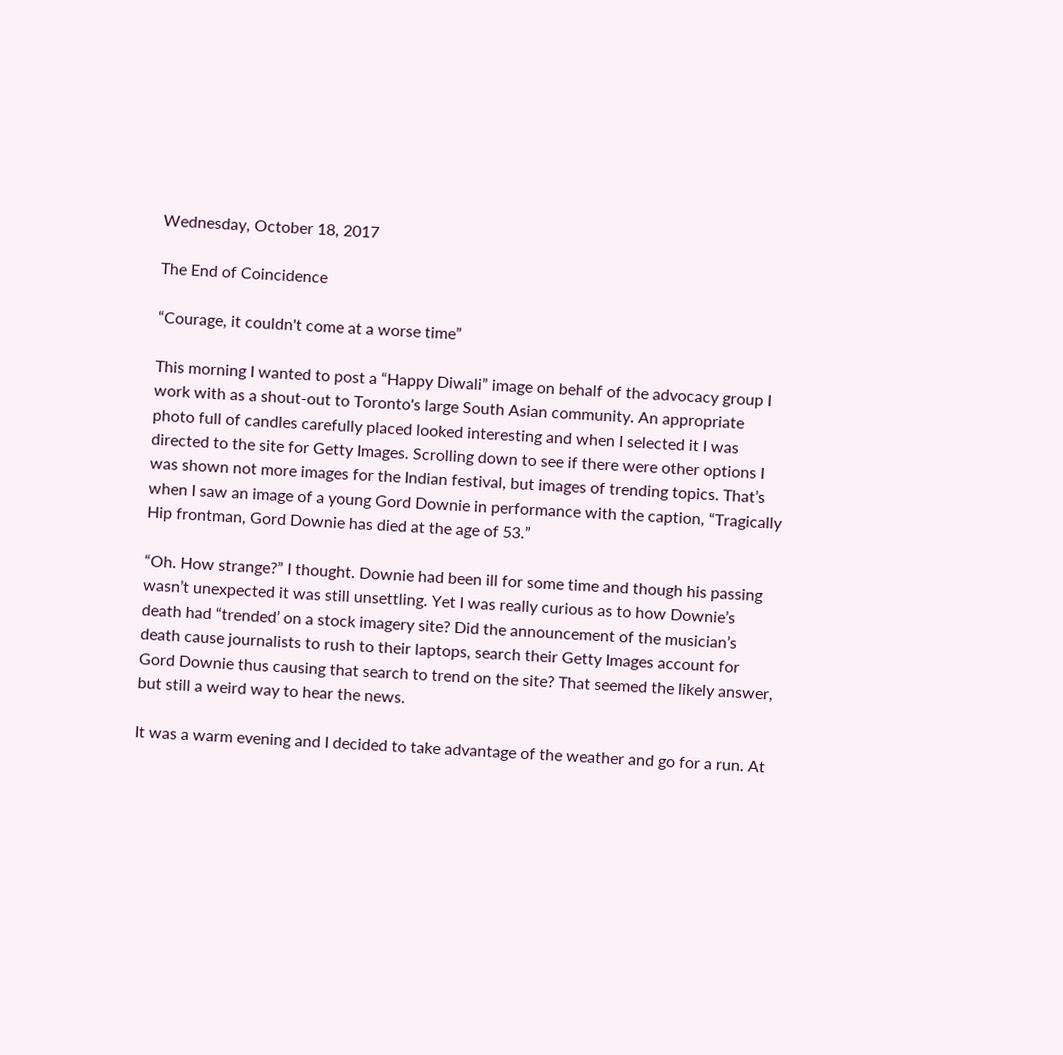Wednesday, October 18, 2017

The End of Coincidence

“Courage, it couldn't come at a worse time”

This morning I wanted to post a “Happy Diwali” image on behalf of the advocacy group I work with as a shout-out to Toronto's large South Asian community. An appropriate photo full of candles carefully placed looked interesting and when I selected it I was directed to the site for Getty Images. Scrolling down to see if there were other options I was shown not more images for the Indian festival, but images of trending topics. That’s when I saw an image of a young Gord Downie in performance with the caption, “Tragically Hip frontman, Gord Downie has died at the age of 53.”

“Oh. How strange?” I thought. Downie had been ill for some time and though his passing wasn’t unexpected it was still unsettling. Yet I was really curious as to how Downie’s death had “trended’ on a stock imagery site? Did the announcement of the musician’s death cause journalists to rush to their laptops, search their Getty Images account for Gord Downie thus causing that search to trend on the site? That seemed the likely answer, but still a weird way to hear the news.

It was a warm evening and I decided to take advantage of the weather and go for a run. At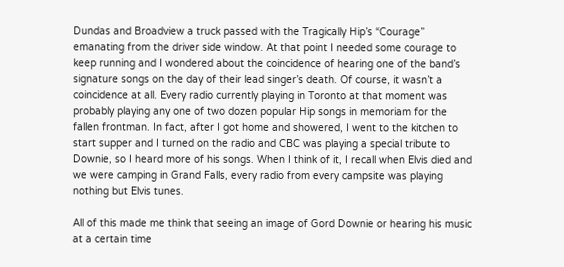Dundas and Broadview a truck passed with the Tragically Hip’s “Courage” emanating from the driver side window. At that point I needed some courage to keep running and I wondered about the coincidence of hearing one of the band’s signature songs on the day of their lead singer’s death. Of course, it wasn’t a coincidence at all. Every radio currently playing in Toronto at that moment was probably playing any one of two dozen popular Hip songs in memoriam for the fallen frontman. In fact, after I got home and showered, I went to the kitchen to start supper and I turned on the radio and CBC was playing a special tribute to Downie, so I heard more of his songs. When I think of it, I recall when Elvis died and we were camping in Grand Falls, every radio from every campsite was playing nothing but Elvis tunes.

All of this made me think that seeing an image of Gord Downie or hearing his music at a certain time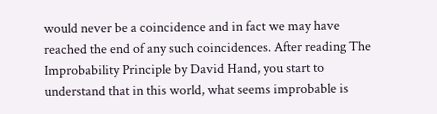would never be a coincidence and in fact we may have reached the end of any such coincidences. After reading The Improbability Principle by David Hand, you start to understand that in this world, what seems improbable is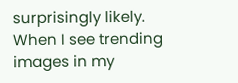surprisingly likely. When I see trending images in my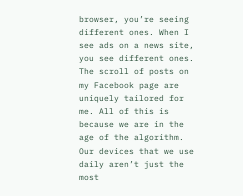browser, you’re seeing different ones. When I see ads on a news site, you see different ones. The scroll of posts on my Facebook page are uniquely tailored for me. All of this is because we are in the age of the algorithm. Our devices that we use daily aren’t just the most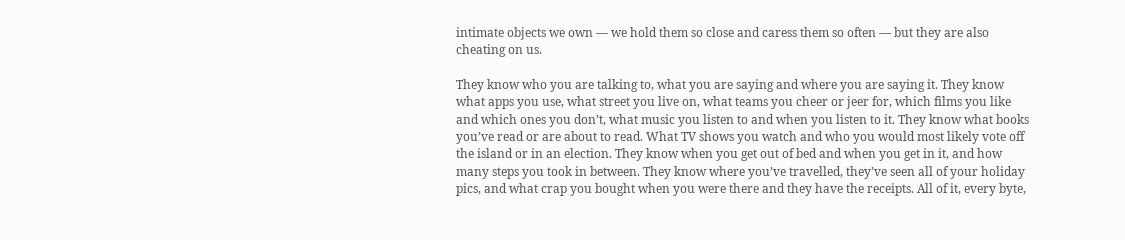intimate objects we own — we hold them so close and caress them so often — but they are also cheating on us.

They know who you are talking to, what you are saying and where you are saying it. They know what apps you use, what street you live on, what teams you cheer or jeer for, which films you like and which ones you don’t, what music you listen to and when you listen to it. They know what books you’ve read or are about to read. What TV shows you watch and who you would most likely vote off the island or in an election. They know when you get out of bed and when you get in it, and how many steps you took in between. They know where you’ve travelled, they’ve seen all of your holiday pics, and what crap you bought when you were there and they have the receipts. All of it, every byte,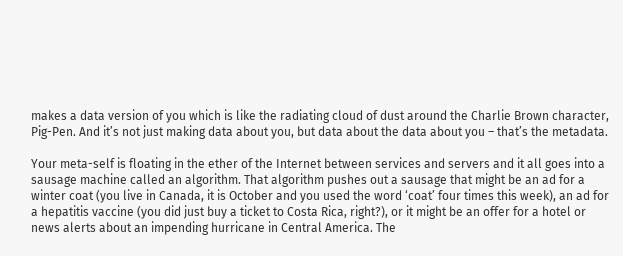makes a data version of you which is like the radiating cloud of dust around the Charlie Brown character, Pig-Pen. And it’s not just making data about you, but data about the data about you – that’s the metadata.

Your meta-self is floating in the ether of the Internet between services and servers and it all goes into a sausage machine called an algorithm. That algorithm pushes out a sausage that might be an ad for a winter coat (you live in Canada, it is October and you used the word ‘coat’ four times this week), an ad for a hepatitis vaccine (you did just buy a ticket to Costa Rica, right?), or it might be an offer for a hotel or news alerts about an impending hurricane in Central America. The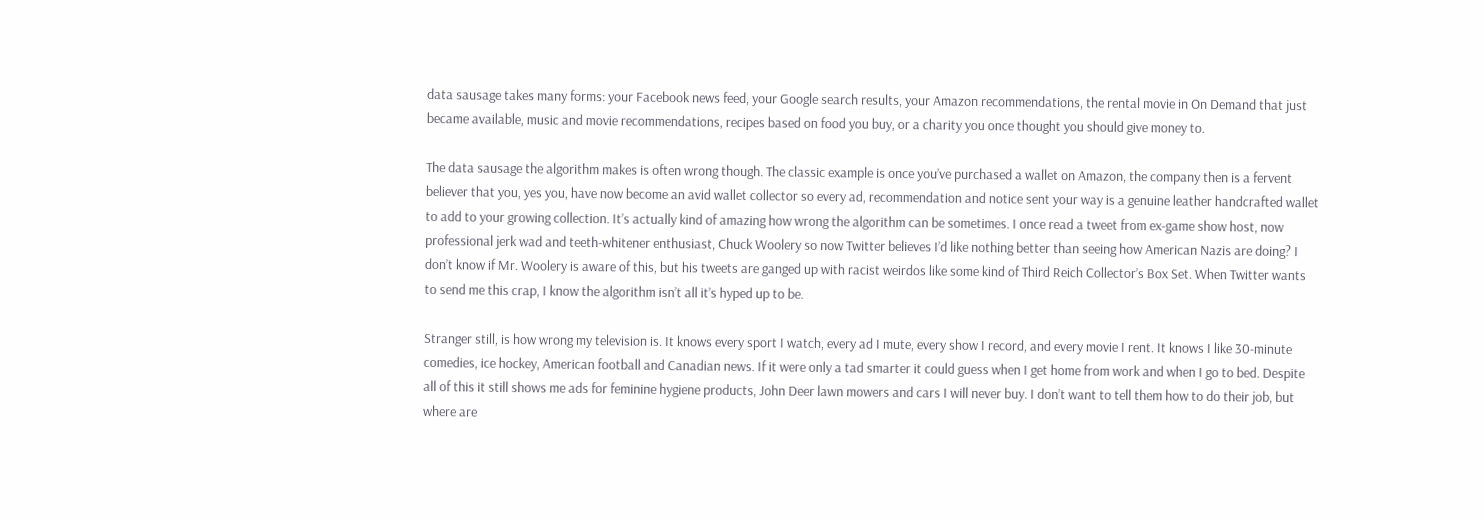data sausage takes many forms: your Facebook news feed, your Google search results, your Amazon recommendations, the rental movie in On Demand that just became available, music and movie recommendations, recipes based on food you buy, or a charity you once thought you should give money to.

The data sausage the algorithm makes is often wrong though. The classic example is once you’ve purchased a wallet on Amazon, the company then is a fervent believer that you, yes you, have now become an avid wallet collector so every ad, recommendation and notice sent your way is a genuine leather handcrafted wallet to add to your growing collection. It’s actually kind of amazing how wrong the algorithm can be sometimes. I once read a tweet from ex-game show host, now professional jerk wad and teeth-whitener enthusiast, Chuck Woolery so now Twitter believes I’d like nothing better than seeing how American Nazis are doing? I don’t know if Mr. Woolery is aware of this, but his tweets are ganged up with racist weirdos like some kind of Third Reich Collector’s Box Set. When Twitter wants to send me this crap, I know the algorithm isn’t all it’s hyped up to be.

Stranger still, is how wrong my television is. It knows every sport I watch, every ad I mute, every show I record, and every movie I rent. It knows I like 30-minute comedies, ice hockey, American football and Canadian news. If it were only a tad smarter it could guess when I get home from work and when I go to bed. Despite all of this it still shows me ads for feminine hygiene products, John Deer lawn mowers and cars I will never buy. I don’t want to tell them how to do their job, but where are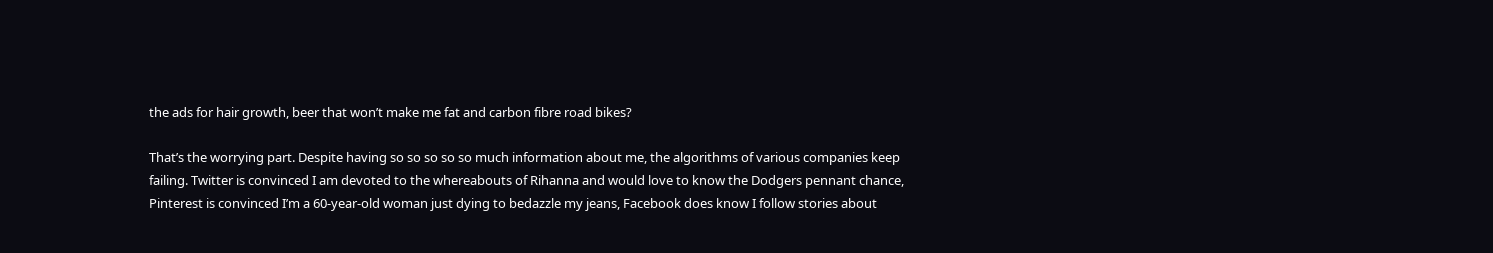the ads for hair growth, beer that won’t make me fat and carbon fibre road bikes?

That’s the worrying part. Despite having so so so so so much information about me, the algorithms of various companies keep failing. Twitter is convinced I am devoted to the whereabouts of Rihanna and would love to know the Dodgers pennant chance, Pinterest is convinced I’m a 60-year-old woman just dying to bedazzle my jeans, Facebook does know I follow stories about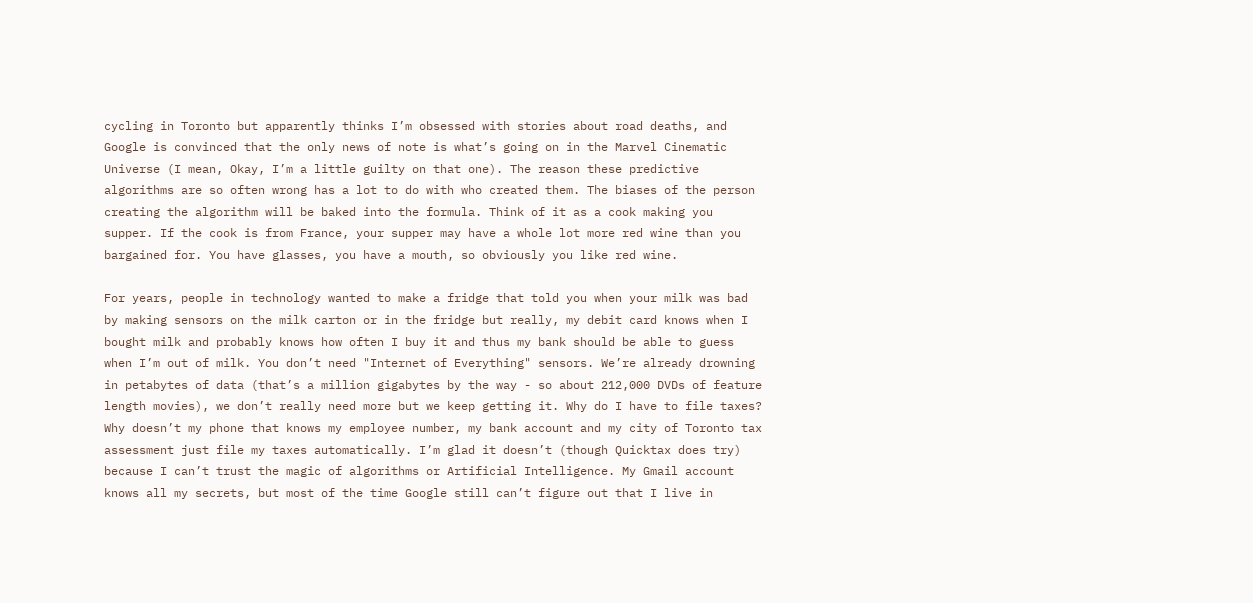cycling in Toronto but apparently thinks I’m obsessed with stories about road deaths, and Google is convinced that the only news of note is what’s going on in the Marvel Cinematic Universe (I mean, Okay, I’m a little guilty on that one). The reason these predictive algorithms are so often wrong has a lot to do with who created them. The biases of the person creating the algorithm will be baked into the formula. Think of it as a cook making you supper. If the cook is from France, your supper may have a whole lot more red wine than you bargained for. You have glasses, you have a mouth, so obviously you like red wine.

For years, people in technology wanted to make a fridge that told you when your milk was bad by making sensors on the milk carton or in the fridge but really, my debit card knows when I bought milk and probably knows how often I buy it and thus my bank should be able to guess when I’m out of milk. You don’t need "Internet of Everything" sensors. We’re already drowning in petabytes of data (that’s a million gigabytes by the way - so about 212,000 DVDs of feature length movies), we don’t really need more but we keep getting it. Why do I have to file taxes? Why doesn’t my phone that knows my employee number, my bank account and my city of Toronto tax assessment just file my taxes automatically. I’m glad it doesn’t (though Quicktax does try) because I can’t trust the magic of algorithms or Artificial Intelligence. My Gmail account knows all my secrets, but most of the time Google still can’t figure out that I live in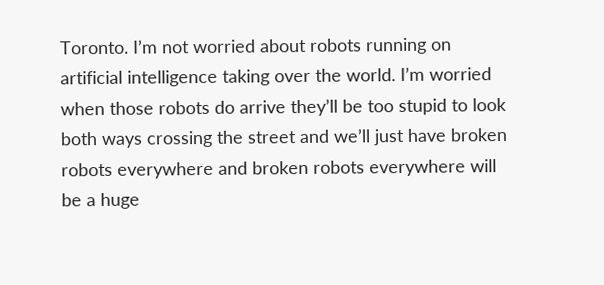Toronto. I’m not worried about robots running on artificial intelligence taking over the world. I’m worried when those robots do arrive they’ll be too stupid to look both ways crossing the street and we’ll just have broken robots everywhere and broken robots everywhere will be a huge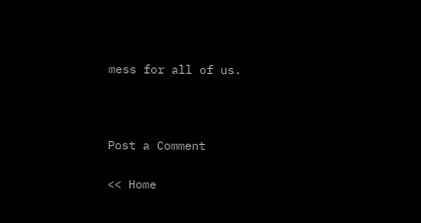mess for all of us.



Post a Comment

<< Home